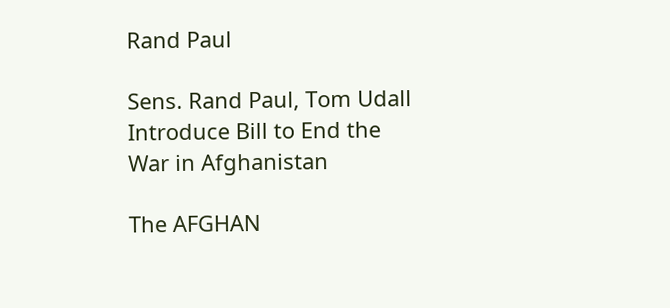Rand Paul

Sens. Rand Paul, Tom Udall Introduce Bill to End the War in Afghanistan

The AFGHAN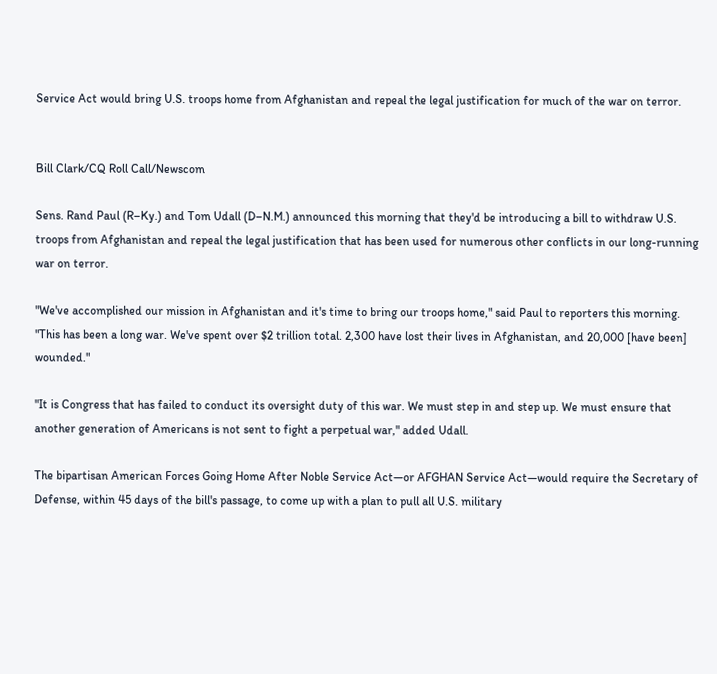Service Act would bring U.S. troops home from Afghanistan and repeal the legal justification for much of the war on terror.


Bill Clark/CQ Roll Call/Newscom

Sens. Rand Paul (R–Ky.) and Tom Udall (D–N.M.) announced this morning that they'd be introducing a bill to withdraw U.S. troops from Afghanistan and repeal the legal justification that has been used for numerous other conflicts in our long-running war on terror.

"We've accomplished our mission in Afghanistan and it's time to bring our troops home," said Paul to reporters this morning. "This has been a long war. We've spent over $2 trillion total. 2,300 have lost their lives in Afghanistan, and 20,000 [have been] wounded."

"It is Congress that has failed to conduct its oversight duty of this war. We must step in and step up. We must ensure that another generation of Americans is not sent to fight a perpetual war," added Udall.

The bipartisan American Forces Going Home After Noble Service Act—or AFGHAN Service Act—would require the Secretary of Defense, within 45 days of the bill's passage, to come up with a plan to pull all U.S. military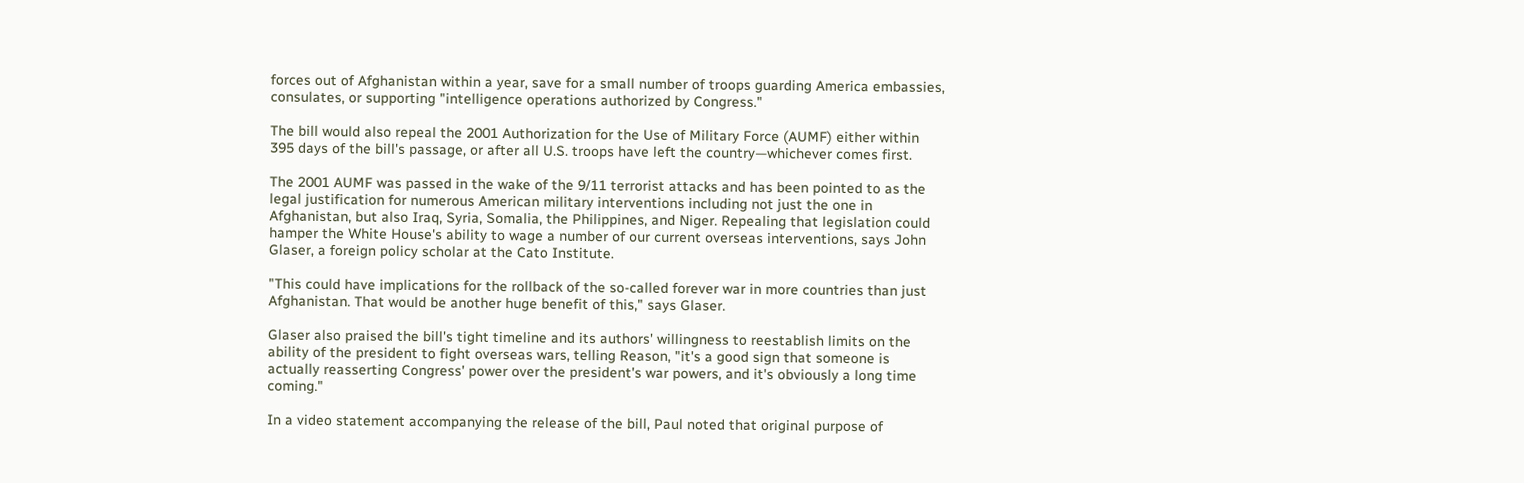forces out of Afghanistan within a year, save for a small number of troops guarding America embassies, consulates, or supporting "intelligence operations authorized by Congress."

The bill would also repeal the 2001 Authorization for the Use of Military Force (AUMF) either within 395 days of the bill's passage, or after all U.S. troops have left the country—whichever comes first.

The 2001 AUMF was passed in the wake of the 9/11 terrorist attacks and has been pointed to as the legal justification for numerous American military interventions including not just the one in Afghanistan, but also Iraq, Syria, Somalia, the Philippines, and Niger. Repealing that legislation could hamper the White House's ability to wage a number of our current overseas interventions, says John Glaser, a foreign policy scholar at the Cato Institute.

"This could have implications for the rollback of the so-called forever war in more countries than just Afghanistan. That would be another huge benefit of this," says Glaser.

Glaser also praised the bill's tight timeline and its authors' willingness to reestablish limits on the ability of the president to fight overseas wars, telling Reason, "it's a good sign that someone is actually reasserting Congress' power over the president's war powers, and it's obviously a long time coming."

In a video statement accompanying the release of the bill, Paul noted that original purpose of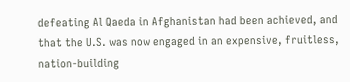defeating Al Qaeda in Afghanistan had been achieved, and that the U.S. was now engaged in an expensive, fruitless, nation-building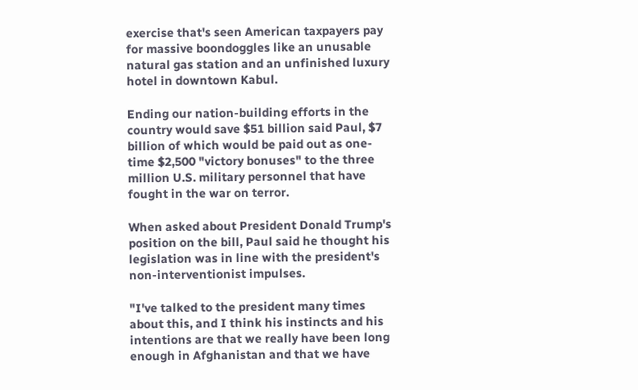exercise that's seen American taxpayers pay for massive boondoggles like an unusable natural gas station and an unfinished luxury hotel in downtown Kabul.

Ending our nation-building efforts in the country would save $51 billion said Paul, $7 billion of which would be paid out as one-time $2,500 "victory bonuses" to the three million U.S. military personnel that have fought in the war on terror.

When asked about President Donald Trump's position on the bill, Paul said he thought his legislation was in line with the president's non-interventionist impulses.

"I've talked to the president many times about this, and I think his instincts and his intentions are that we really have been long enough in Afghanistan and that we have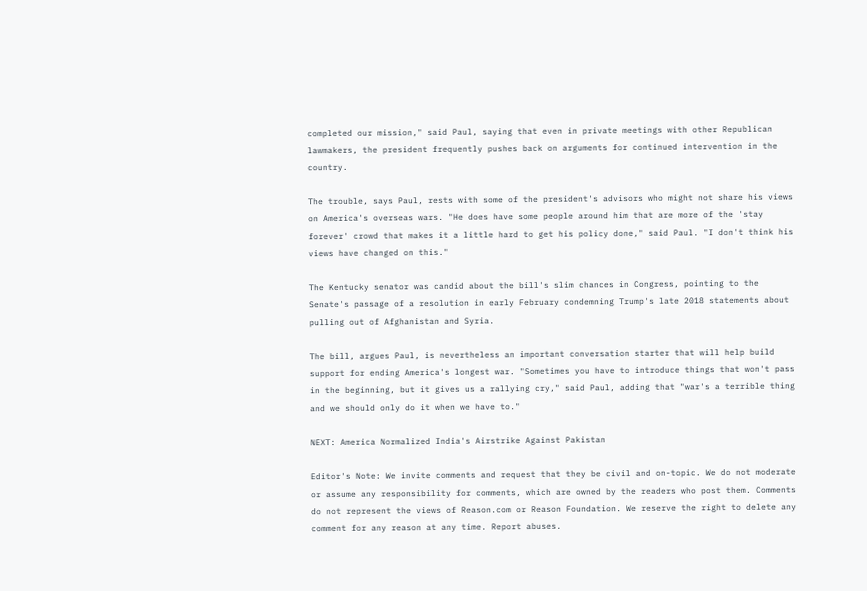completed our mission," said Paul, saying that even in private meetings with other Republican lawmakers, the president frequently pushes back on arguments for continued intervention in the country.

The trouble, says Paul, rests with some of the president's advisors who might not share his views on America's overseas wars. "He does have some people around him that are more of the 'stay forever' crowd that makes it a little hard to get his policy done," said Paul. "I don't think his views have changed on this."

The Kentucky senator was candid about the bill's slim chances in Congress, pointing to the Senate's passage of a resolution in early February condemning Trump's late 2018 statements about pulling out of Afghanistan and Syria.

The bill, argues Paul, is nevertheless an important conversation starter that will help build support for ending America's longest war. "Sometimes you have to introduce things that won't pass in the beginning, but it gives us a rallying cry," said Paul, adding that "war's a terrible thing and we should only do it when we have to."

NEXT: America Normalized India's Airstrike Against Pakistan

Editor's Note: We invite comments and request that they be civil and on-topic. We do not moderate or assume any responsibility for comments, which are owned by the readers who post them. Comments do not represent the views of Reason.com or Reason Foundation. We reserve the right to delete any comment for any reason at any time. Report abuses.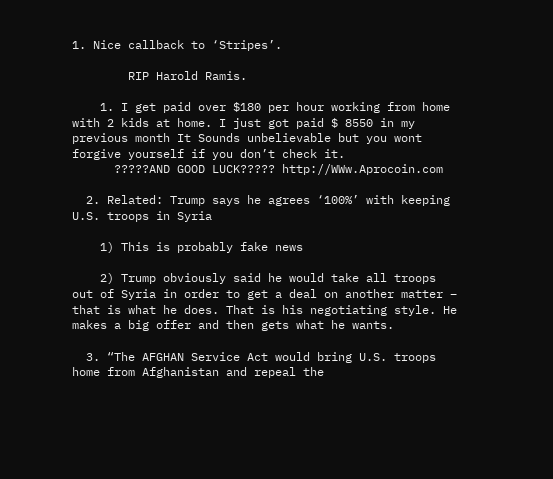1. Nice callback to ‘Stripes’.

        RIP Harold Ramis.

    1. I get paid over $180 per hour working from home with 2 kids at home. I just got paid $ 8550 in my previous month It Sounds unbelievable but you wont forgive yourself if you don’t check it.
      ?????AND GOOD LUCK????? http://WWw.Aprocoin.com

  2. Related: Trump says he agrees ‘100%’ with keeping U.S. troops in Syria

    1) This is probably fake news

    2) Trump obviously said he would take all troops out of Syria in order to get a deal on another matter – that is what he does. That is his negotiating style. He makes a big offer and then gets what he wants.

  3. “The AFGHAN Service Act would bring U.S. troops home from Afghanistan and repeal the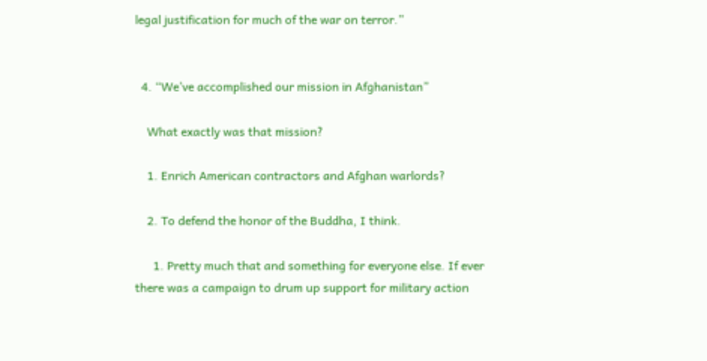legal justification for much of the war on terror.”


  4. “We’ve accomplished our mission in Afghanistan”

    What exactly was that mission?

    1. Enrich American contractors and Afghan warlords?

    2. To defend the honor of the Buddha, I think.

      1. Pretty much that and something for everyone else. If ever there was a campaign to drum up support for military action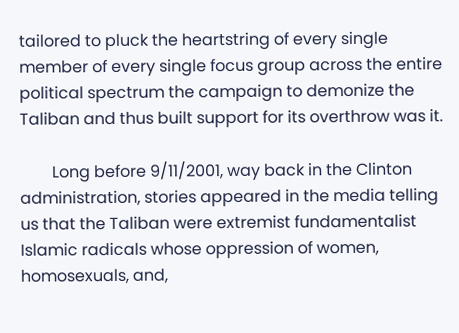tailored to pluck the heartstring of every single member of every single focus group across the entire political spectrum the campaign to demonize the Taliban and thus built support for its overthrow was it.

        Long before 9/11/2001, way back in the Clinton administration, stories appeared in the media telling us that the Taliban were extremist fundamentalist Islamic radicals whose oppression of women, homosexuals, and,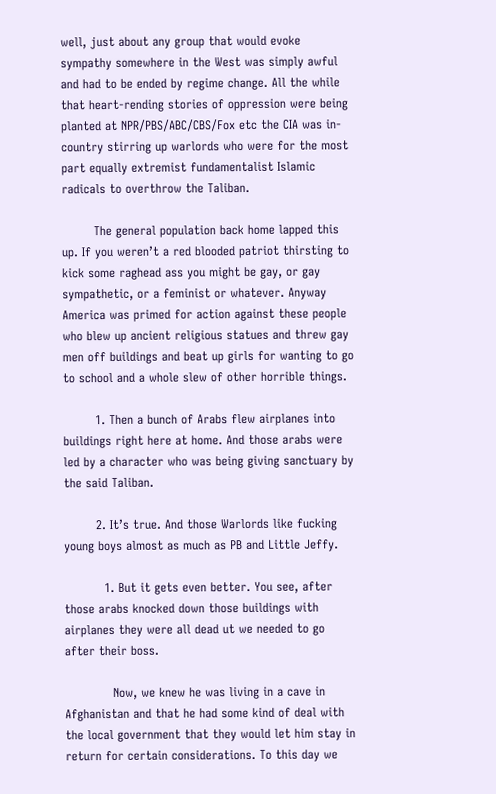well, just about any group that would evoke sympathy somewhere in the West was simply awful and had to be ended by regime change. All the while that heart-rending stories of oppression were being planted at NPR/PBS/ABC/CBS/Fox etc the CIA was in-country stirring up warlords who were for the most part equally extremist fundamentalist Islamic radicals to overthrow the Taliban.

        The general population back home lapped this up. If you weren’t a red blooded patriot thirsting to kick some raghead ass you might be gay, or gay sympathetic, or a feminist or whatever. Anyway America was primed for action against these people who blew up ancient religious statues and threw gay men off buildings and beat up girls for wanting to go to school and a whole slew of other horrible things.

        1. Then a bunch of Arabs flew airplanes into buildings right here at home. And those arabs were led by a character who was being giving sanctuary by the said Taliban.

        2. It’s true. And those Warlords like fucking young boys almost as much as PB and Little Jeffy.

          1. But it gets even better. You see, after those arabs knocked down those buildings with airplanes they were all dead ut we needed to go after their boss.

            Now, we knew he was living in a cave in Afghanistan and that he had some kind of deal with the local government that they would let him stay in return for certain considerations. To this day we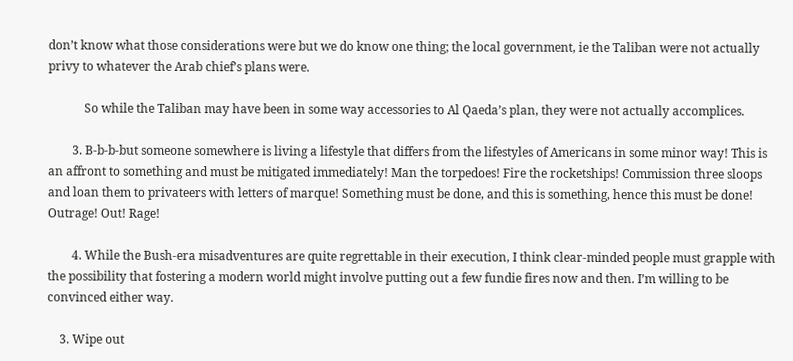don’t know what those considerations were but we do know one thing; the local government, ie the Taliban were not actually privy to whatever the Arab chief’s plans were.

            So while the Taliban may have been in some way accessories to Al Qaeda’s plan, they were not actually accomplices.

        3. B-b-b-but someone somewhere is living a lifestyle that differs from the lifestyles of Americans in some minor way! This is an affront to something and must be mitigated immediately! Man the torpedoes! Fire the rocketships! Commission three sloops and loan them to privateers with letters of marque! Something must be done, and this is something, hence this must be done! Outrage! Out! Rage!

        4. While the Bush-era misadventures are quite regrettable in their execution, I think clear-minded people must grapple with the possibility that fostering a modern world might involve putting out a few fundie fires now and then. I’m willing to be convinced either way.

    3. Wipe out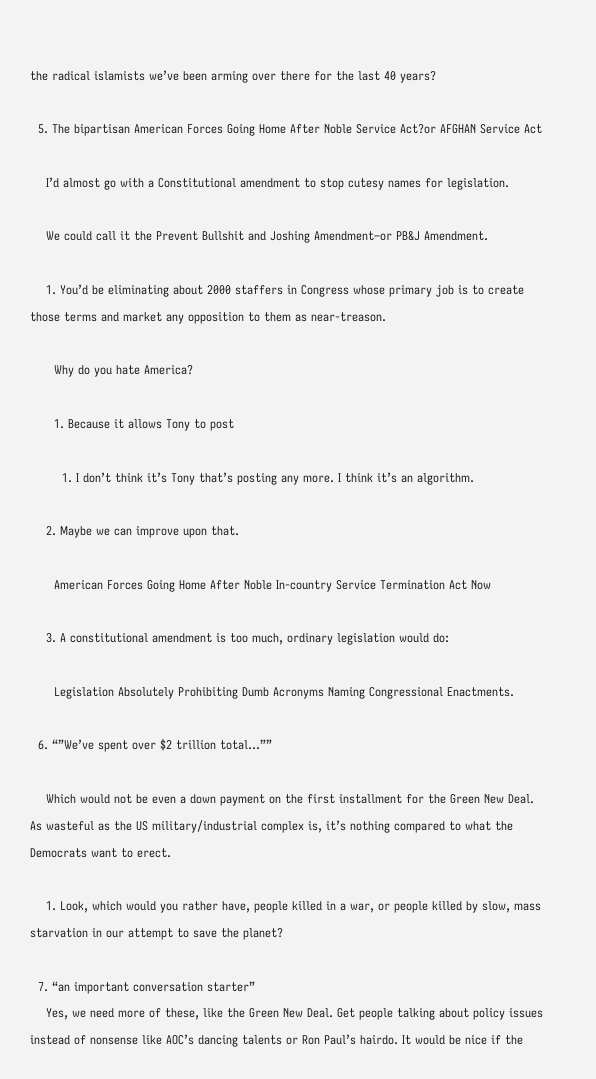the radical islamists we’ve been arming over there for the last 40 years?

  5. The bipartisan American Forces Going Home After Noble Service Act?or AFGHAN Service Act

    I’d almost go with a Constitutional amendment to stop cutesy names for legislation.

    We could call it the Prevent Bullshit and Joshing Amendment–or PB&J Amendment.

    1. You’d be eliminating about 2000 staffers in Congress whose primary job is to create those terms and market any opposition to them as near-treason.

      Why do you hate America?

      1. Because it allows Tony to post

        1. I don’t think it’s Tony that’s posting any more. I think it’s an algorithm.

    2. Maybe we can improve upon that.

      American Forces Going Home After Noble In-country Service Termination Act Now

    3. A constitutional amendment is too much, ordinary legislation would do:

      Legislation Absolutely Prohibiting Dumb Acronyms Naming Congressional Enactments.

  6. “”We’ve spent over $2 trillion total…””

    Which would not be even a down payment on the first installment for the Green New Deal. As wasteful as the US military/industrial complex is, it’s nothing compared to what the Democrats want to erect.

    1. Look, which would you rather have, people killed in a war, or people killed by slow, mass starvation in our attempt to save the planet?

  7. “an important conversation starter”
    Yes, we need more of these, like the Green New Deal. Get people talking about policy issues instead of nonsense like AOC’s dancing talents or Ron Paul’s hairdo. It would be nice if the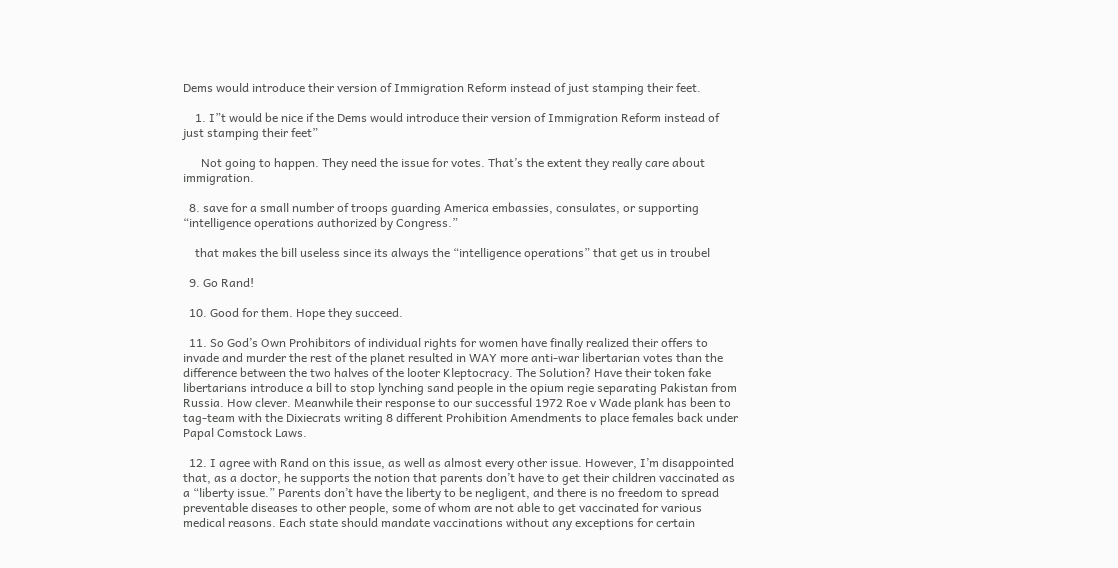Dems would introduce their version of Immigration Reform instead of just stamping their feet.

    1. I”t would be nice if the Dems would introduce their version of Immigration Reform instead of just stamping their feet”

      Not going to happen. They need the issue for votes. That’s the extent they really care about immigration.

  8. save for a small number of troops guarding America embassies, consulates, or supporting “intelligence operations authorized by Congress.”

    that makes the bill useless since its always the “intelligence operations” that get us in troubel

  9. Go Rand!

  10. Good for them. Hope they succeed.

  11. So God’s Own Prohibitors of individual rights for women have finally realized their offers to invade and murder the rest of the planet resulted in WAY more anti-war libertarian votes than the difference between the two halves of the looter Kleptocracy. The Solution? Have their token fake libertarians introduce a bill to stop lynching sand people in the opium regie separating Pakistan from Russia. How clever. Meanwhile their response to our successful 1972 Roe v Wade plank has been to tag-team with the Dixiecrats writing 8 different Prohibition Amendments to place females back under Papal Comstock Laws.

  12. I agree with Rand on this issue, as well as almost every other issue. However, I’m disappointed that, as a doctor, he supports the notion that parents don’t have to get their children vaccinated as a “liberty issue.” Parents don’t have the liberty to be negligent, and there is no freedom to spread preventable diseases to other people, some of whom are not able to get vaccinated for various medical reasons. Each state should mandate vaccinations without any exceptions for certain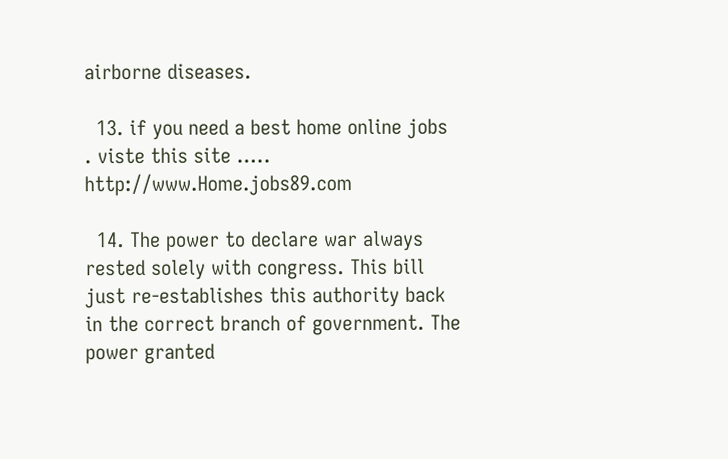airborne diseases.

  13. if you need a best home online jobs . viste this site ….. http://www.Home.jobs89.com

  14. The power to declare war always rested solely with congress. This bill just re-establishes this authority back in the correct branch of government. The power granted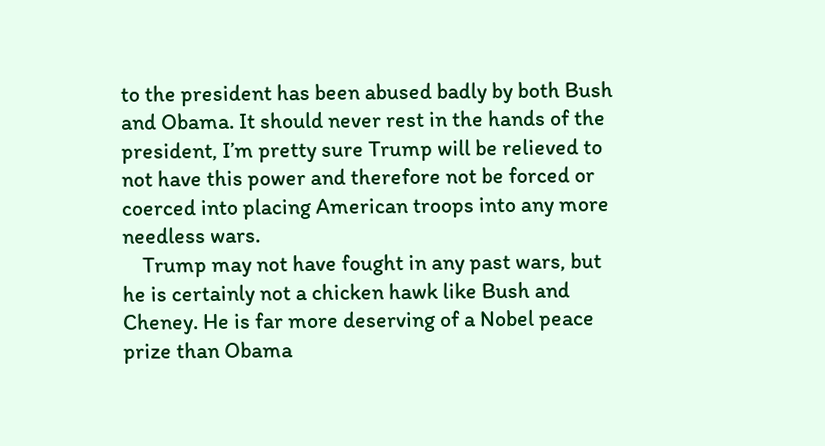to the president has been abused badly by both Bush and Obama. It should never rest in the hands of the president, I’m pretty sure Trump will be relieved to not have this power and therefore not be forced or coerced into placing American troops into any more needless wars.
    Trump may not have fought in any past wars, but he is certainly not a chicken hawk like Bush and Cheney. He is far more deserving of a Nobel peace prize than Obama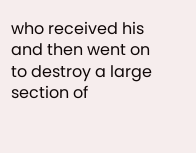who received his and then went on to destroy a large section of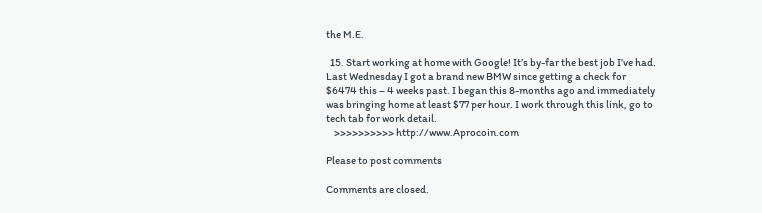the M.E.

  15. Start working at home with Google! It’s by-far the best job I’ve had. Last Wednesday I got a brand new BMW since getting a check for $6474 this – 4 weeks past. I began this 8-months ago and immediately was bringing home at least $77 per hour. I work through this link, go to tech tab for work detail.
    >>>>>>>>>> http://www.Aprocoin.com

Please to post comments

Comments are closed.